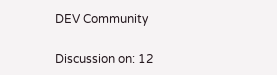DEV Community

Discussion on: 12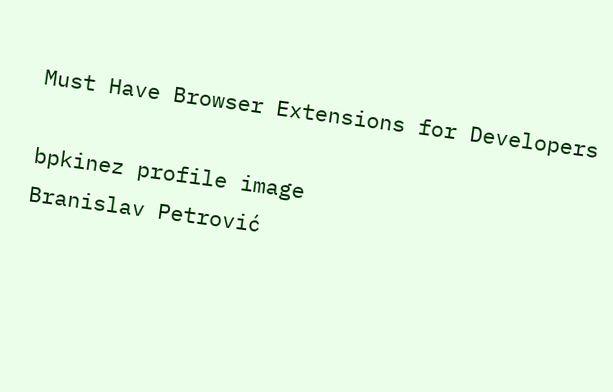Must Have Browser Extensions for Developers

bpkinez profile image
Branislav Petrović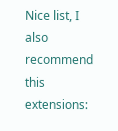Nice list, I also recommend this extensions: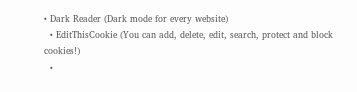• Dark Reader (Dark mode for every website)
  • EditThisCookie (You can add, delete, edit, search, protect and block cookies!)
  •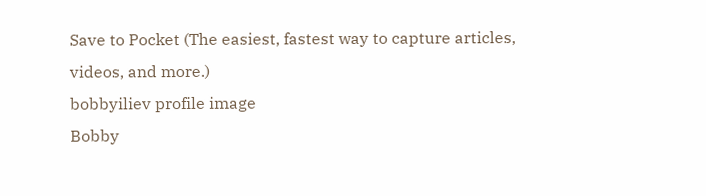Save to Pocket (The easiest, fastest way to capture articles, videos, and more.)
bobbyiliev profile image
Bobby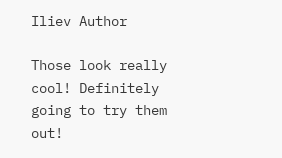Iliev Author

Those look really cool! Definitely going to try them out!